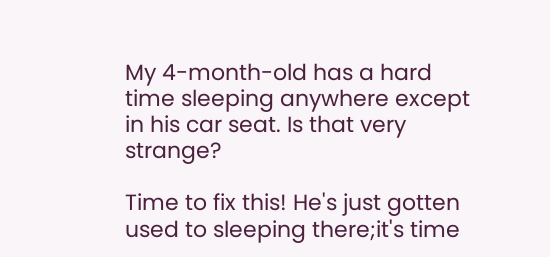My 4-month-old has a hard time sleeping anywhere except in his car seat. Is that very strange?

Time to fix this! He's just gotten used to sleeping there;it's time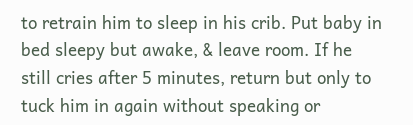to retrain him to sleep in his crib. Put baby in bed sleepy but awake, & leave room. If he still cries after 5 minutes, return but only to tuck him in again without speaking or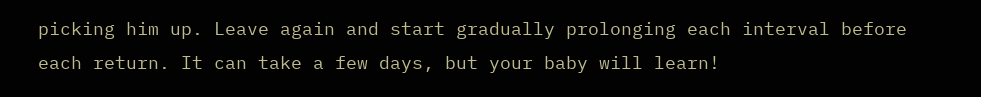picking him up. Leave again and start gradually prolonging each interval before each return. It can take a few days, but your baby will learn!